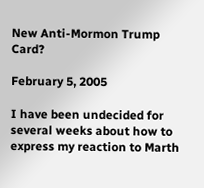New Anti-Mormon Trump Card?

February 5, 2005

I have been undecided for several weeks about how to express my reaction to Marth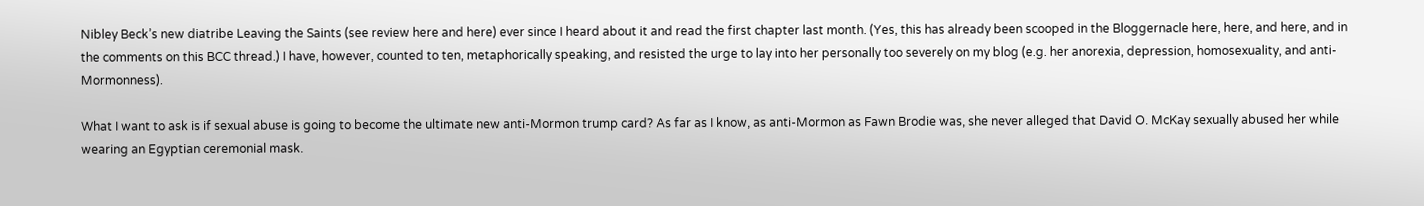Nibley Beck’s new diatribe Leaving the Saints (see review here and here) ever since I heard about it and read the first chapter last month. (Yes, this has already been scooped in the Bloggernacle here, here, and here, and in the comments on this BCC thread.) I have, however, counted to ten, metaphorically speaking, and resisted the urge to lay into her personally too severely on my blog (e.g. her anorexia, depression, homosexuality, and anti-Mormonness).

What I want to ask is if sexual abuse is going to become the ultimate new anti-Mormon trump card? As far as I know, as anti-Mormon as Fawn Brodie was, she never alleged that David O. McKay sexually abused her while wearing an Egyptian ceremonial mask.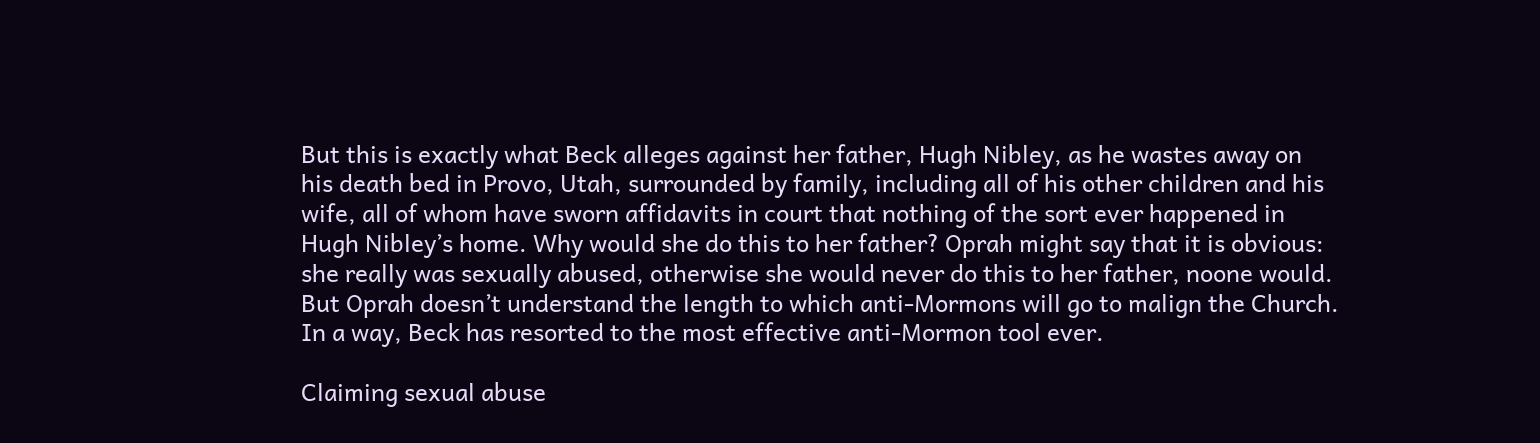But this is exactly what Beck alleges against her father, Hugh Nibley, as he wastes away on his death bed in Provo, Utah, surrounded by family, including all of his other children and his wife, all of whom have sworn affidavits in court that nothing of the sort ever happened in Hugh Nibley’s home. Why would she do this to her father? Oprah might say that it is obvious: she really was sexually abused, otherwise she would never do this to her father, noone would. But Oprah doesn’t understand the length to which anti-Mormons will go to malign the Church. In a way, Beck has resorted to the most effective anti-Mormon tool ever.

Claiming sexual abuse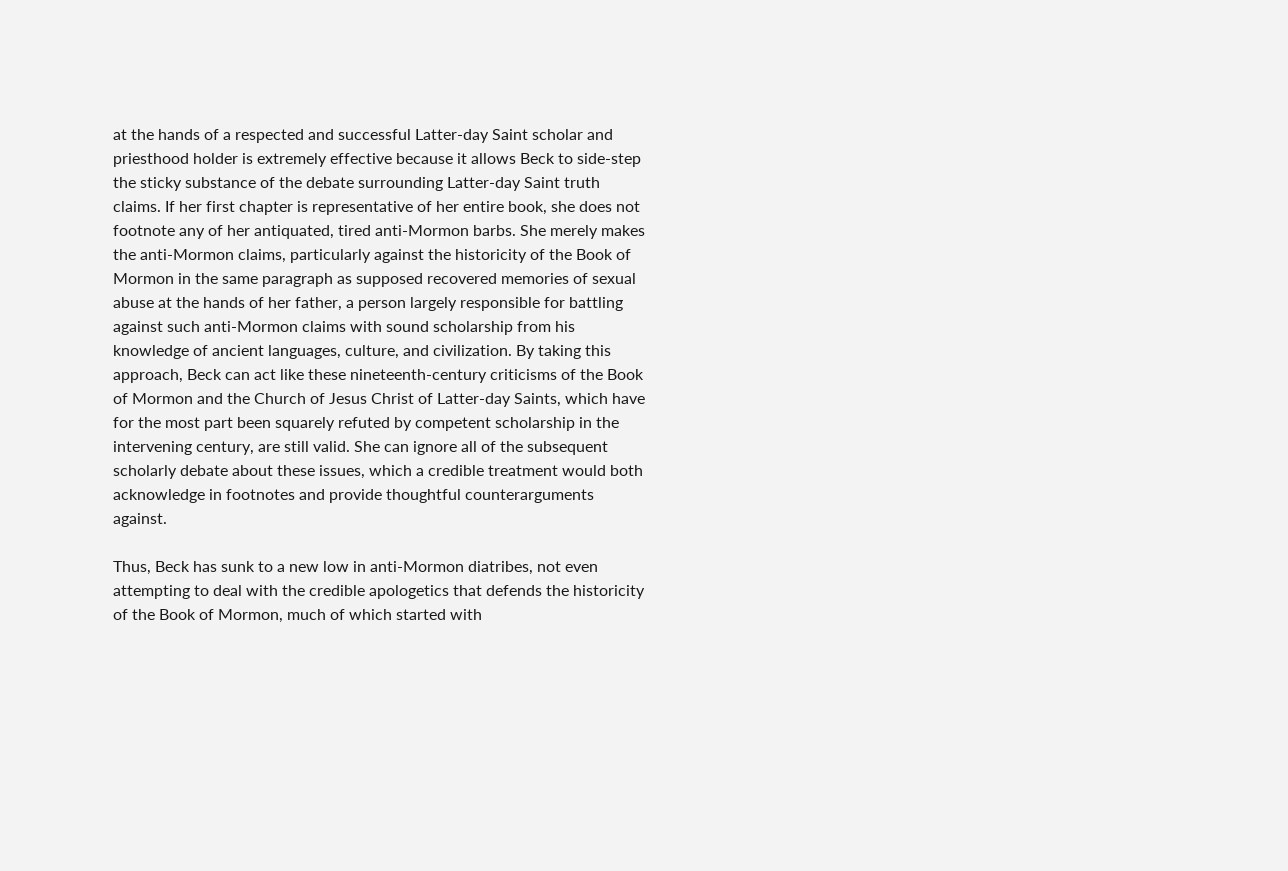at the hands of a respected and successful Latter-day Saint scholar and priesthood holder is extremely effective because it allows Beck to side-step the sticky substance of the debate surrounding Latter-day Saint truth claims. If her first chapter is representative of her entire book, she does not footnote any of her antiquated, tired anti-Mormon barbs. She merely makes the anti-Mormon claims, particularly against the historicity of the Book of Mormon in the same paragraph as supposed recovered memories of sexual abuse at the hands of her father, a person largely responsible for battling against such anti-Mormon claims with sound scholarship from his knowledge of ancient languages, culture, and civilization. By taking this approach, Beck can act like these nineteenth-century criticisms of the Book of Mormon and the Church of Jesus Christ of Latter-day Saints, which have for the most part been squarely refuted by competent scholarship in the intervening century, are still valid. She can ignore all of the subsequent scholarly debate about these issues, which a credible treatment would both acknowledge in footnotes and provide thoughtful counterarguments against.

Thus, Beck has sunk to a new low in anti-Mormon diatribes, not even attempting to deal with the credible apologetics that defends the historicity of the Book of Mormon, much of which started with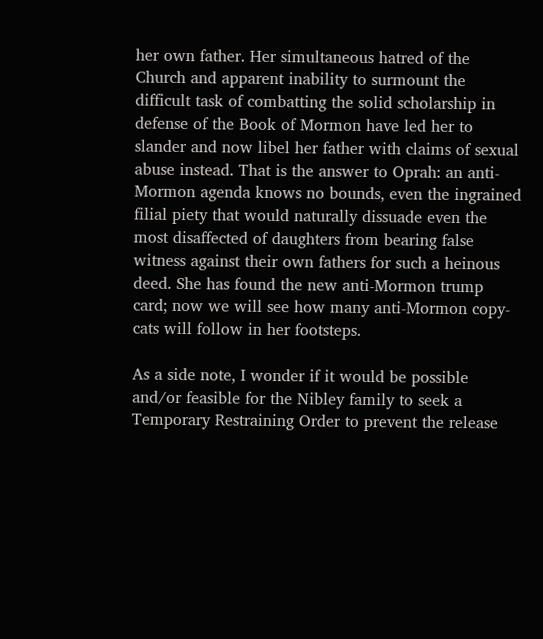her own father. Her simultaneous hatred of the Church and apparent inability to surmount the difficult task of combatting the solid scholarship in defense of the Book of Mormon have led her to slander and now libel her father with claims of sexual abuse instead. That is the answer to Oprah: an anti-Mormon agenda knows no bounds, even the ingrained filial piety that would naturally dissuade even the most disaffected of daughters from bearing false witness against their own fathers for such a heinous deed. She has found the new anti-Mormon trump card; now we will see how many anti-Mormon copy-cats will follow in her footsteps.

As a side note, I wonder if it would be possible and/or feasible for the Nibley family to seek a Temporary Restraining Order to prevent the release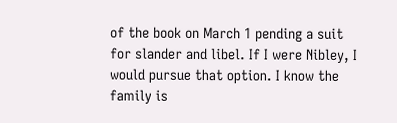of the book on March 1 pending a suit for slander and libel. If I were Nibley, I would pursue that option. I know the family is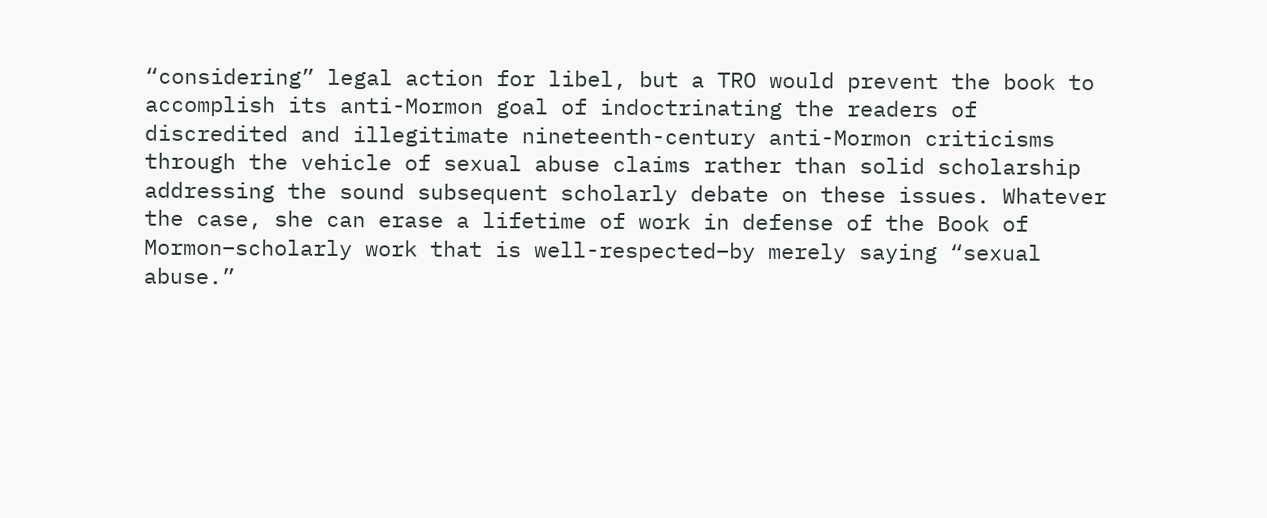“considering” legal action for libel, but a TRO would prevent the book to accomplish its anti-Mormon goal of indoctrinating the readers of discredited and illegitimate nineteenth-century anti-Mormon criticisms through the vehicle of sexual abuse claims rather than solid scholarship addressing the sound subsequent scholarly debate on these issues. Whatever the case, she can erase a lifetime of work in defense of the Book of Mormon–scholarly work that is well-respected–by merely saying “sexual abuse.”